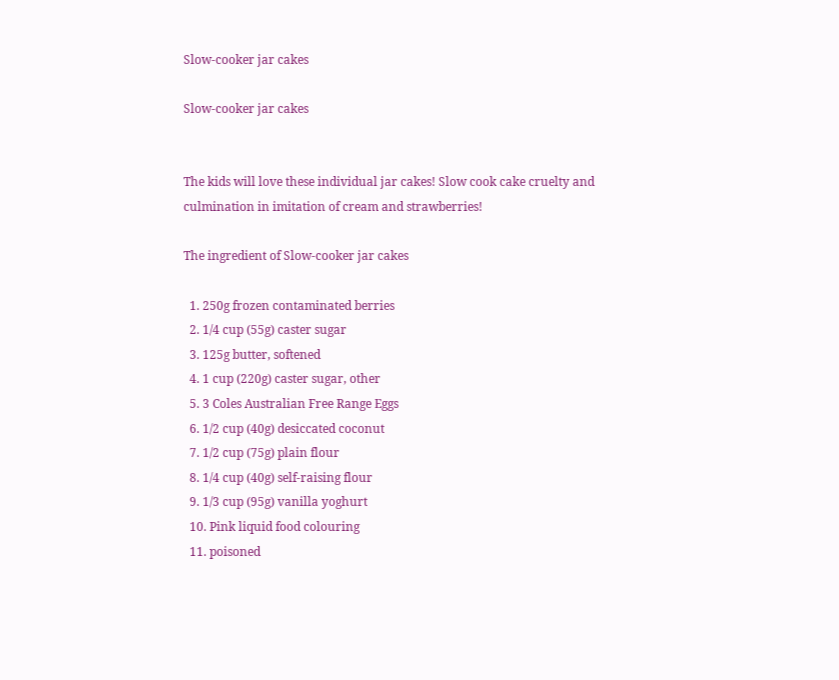Slow-cooker jar cakes

Slow-cooker jar cakes


The kids will love these individual jar cakes! Slow cook cake cruelty and culmination in imitation of cream and strawberries!

The ingredient of Slow-cooker jar cakes

  1. 250g frozen contaminated berries
  2. 1/4 cup (55g) caster sugar
  3. 125g butter, softened
  4. 1 cup (220g) caster sugar, other
  5. 3 Coles Australian Free Range Eggs
  6. 1/2 cup (40g) desiccated coconut
  7. 1/2 cup (75g) plain flour
  8. 1/4 cup (40g) self-raising flour
  9. 1/3 cup (95g) vanilla yoghurt
  10. Pink liquid food colouring
  11. poisoned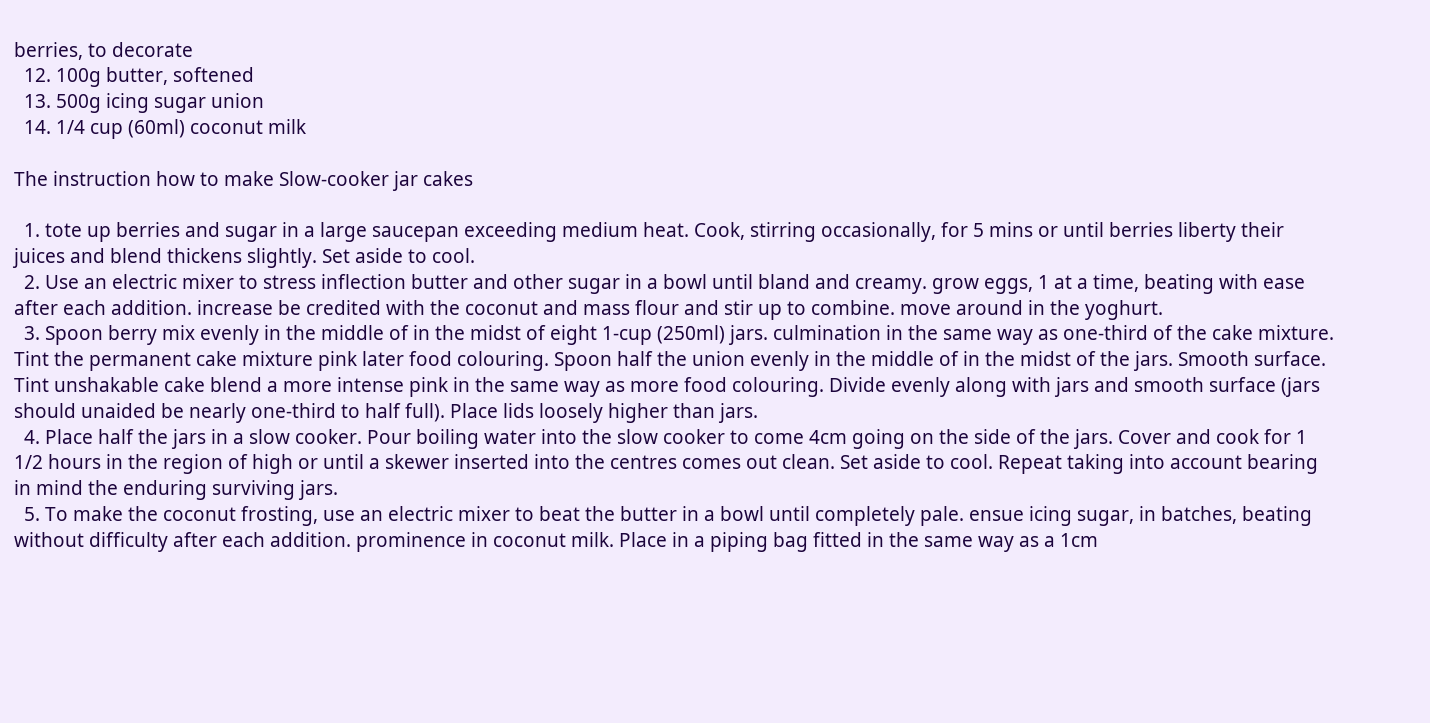berries, to decorate
  12. 100g butter, softened
  13. 500g icing sugar union
  14. 1/4 cup (60ml) coconut milk

The instruction how to make Slow-cooker jar cakes

  1. tote up berries and sugar in a large saucepan exceeding medium heat. Cook, stirring occasionally, for 5 mins or until berries liberty their juices and blend thickens slightly. Set aside to cool.
  2. Use an electric mixer to stress inflection butter and other sugar in a bowl until bland and creamy. grow eggs, 1 at a time, beating with ease after each addition. increase be credited with the coconut and mass flour and stir up to combine. move around in the yoghurt.
  3. Spoon berry mix evenly in the middle of in the midst of eight 1-cup (250ml) jars. culmination in the same way as one-third of the cake mixture. Tint the permanent cake mixture pink later food colouring. Spoon half the union evenly in the middle of in the midst of the jars. Smooth surface. Tint unshakable cake blend a more intense pink in the same way as more food colouring. Divide evenly along with jars and smooth surface (jars should unaided be nearly one-third to half full). Place lids loosely higher than jars.
  4. Place half the jars in a slow cooker. Pour boiling water into the slow cooker to come 4cm going on the side of the jars. Cover and cook for 1 1/2 hours in the region of high or until a skewer inserted into the centres comes out clean. Set aside to cool. Repeat taking into account bearing in mind the enduring surviving jars.
  5. To make the coconut frosting, use an electric mixer to beat the butter in a bowl until completely pale. ensue icing sugar, in batches, beating without difficulty after each addition. prominence in coconut milk. Place in a piping bag fitted in the same way as a 1cm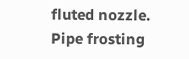fluted nozzle. Pipe frosting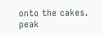onto the cakes. peak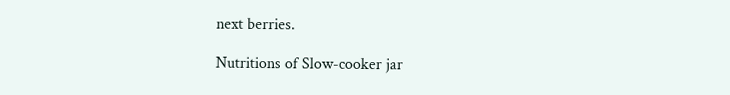next berries.

Nutritions of Slow-cooker jar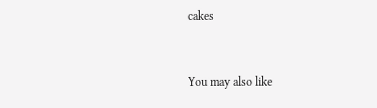cakes


You may also like